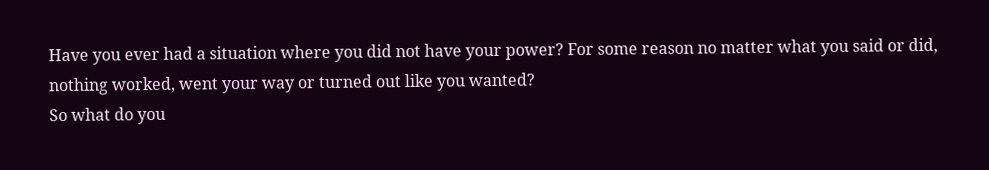Have you ever had a situation where you did not have your power? For some reason no matter what you said or did, nothing worked, went your way or turned out like you wanted?
So what do you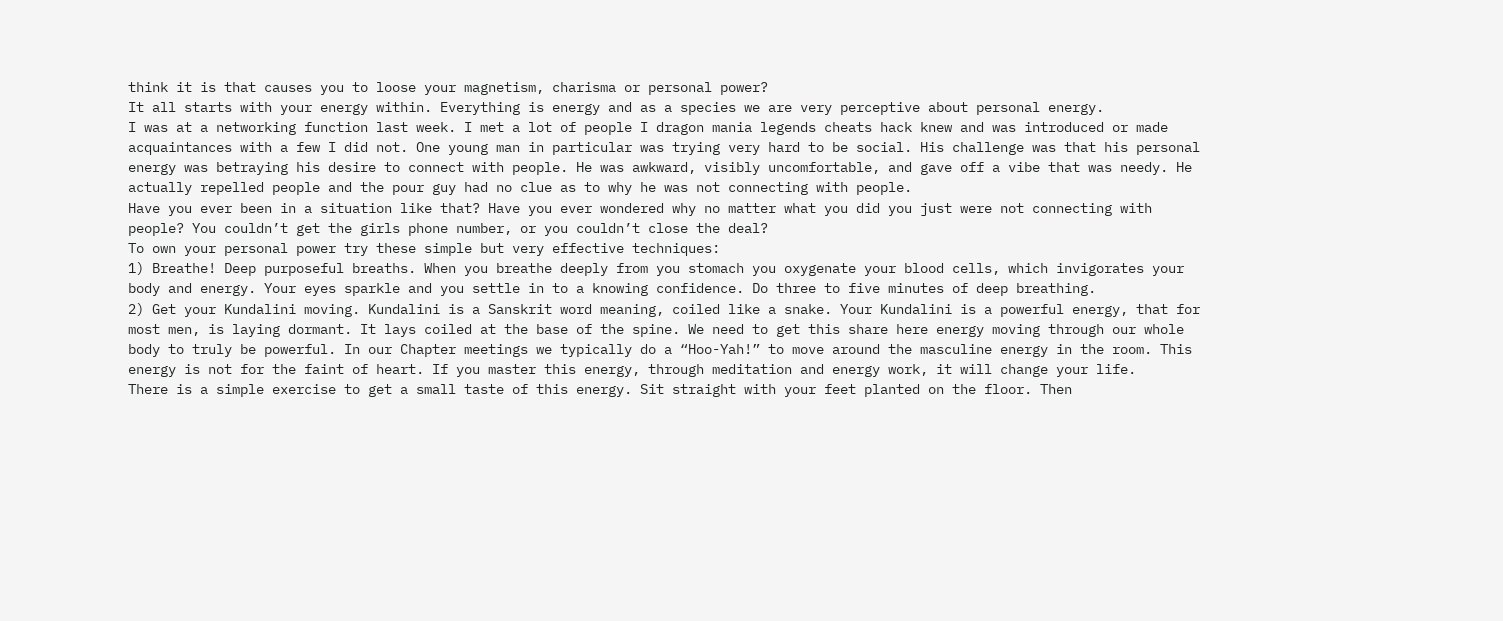think it is that causes you to loose your magnetism, charisma or personal power?
It all starts with your energy within. Everything is energy and as a species we are very perceptive about personal energy.
I was at a networking function last week. I met a lot of people I dragon mania legends cheats hack knew and was introduced or made acquaintances with a few I did not. One young man in particular was trying very hard to be social. His challenge was that his personal energy was betraying his desire to connect with people. He was awkward, visibly uncomfortable, and gave off a vibe that was needy. He actually repelled people and the pour guy had no clue as to why he was not connecting with people.
Have you ever been in a situation like that? Have you ever wondered why no matter what you did you just were not connecting with people? You couldn’t get the girls phone number, or you couldn’t close the deal?
To own your personal power try these simple but very effective techniques:
1) Breathe! Deep purposeful breaths. When you breathe deeply from you stomach you oxygenate your blood cells, which invigorates your body and energy. Your eyes sparkle and you settle in to a knowing confidence. Do three to five minutes of deep breathing.
2) Get your Kundalini moving. Kundalini is a Sanskrit word meaning, coiled like a snake. Your Kundalini is a powerful energy, that for most men, is laying dormant. It lays coiled at the base of the spine. We need to get this share here energy moving through our whole body to truly be powerful. In our Chapter meetings we typically do a “Hoo-Yah!” to move around the masculine energy in the room. This energy is not for the faint of heart. If you master this energy, through meditation and energy work, it will change your life.
There is a simple exercise to get a small taste of this energy. Sit straight with your feet planted on the floor. Then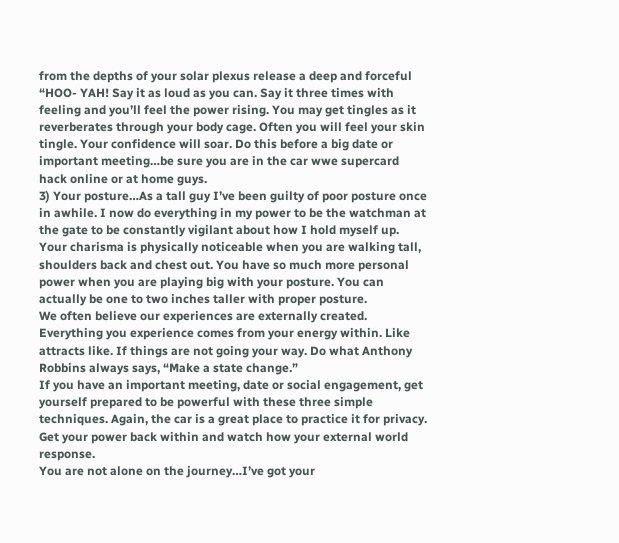from the depths of your solar plexus release a deep and forceful “HOO- YAH! Say it as loud as you can. Say it three times with feeling and you’ll feel the power rising. You may get tingles as it reverberates through your body cage. Often you will feel your skin tingle. Your confidence will soar. Do this before a big date or important meeting…be sure you are in the car wwe supercard hack online or at home guys.
3) Your posture…As a tall guy I’ve been guilty of poor posture once in awhile. I now do everything in my power to be the watchman at the gate to be constantly vigilant about how I hold myself up.
Your charisma is physically noticeable when you are walking tall, shoulders back and chest out. You have so much more personal power when you are playing big with your posture. You can actually be one to two inches taller with proper posture.
We often believe our experiences are externally created. Everything you experience comes from your energy within. Like attracts like. If things are not going your way. Do what Anthony Robbins always says, “Make a state change.”
If you have an important meeting, date or social engagement, get yourself prepared to be powerful with these three simple techniques. Again, the car is a great place to practice it for privacy.
Get your power back within and watch how your external world response.
You are not alone on the journey…I’ve got your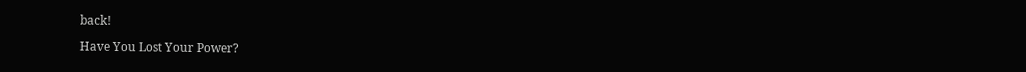back!

Have You Lost Your Power?